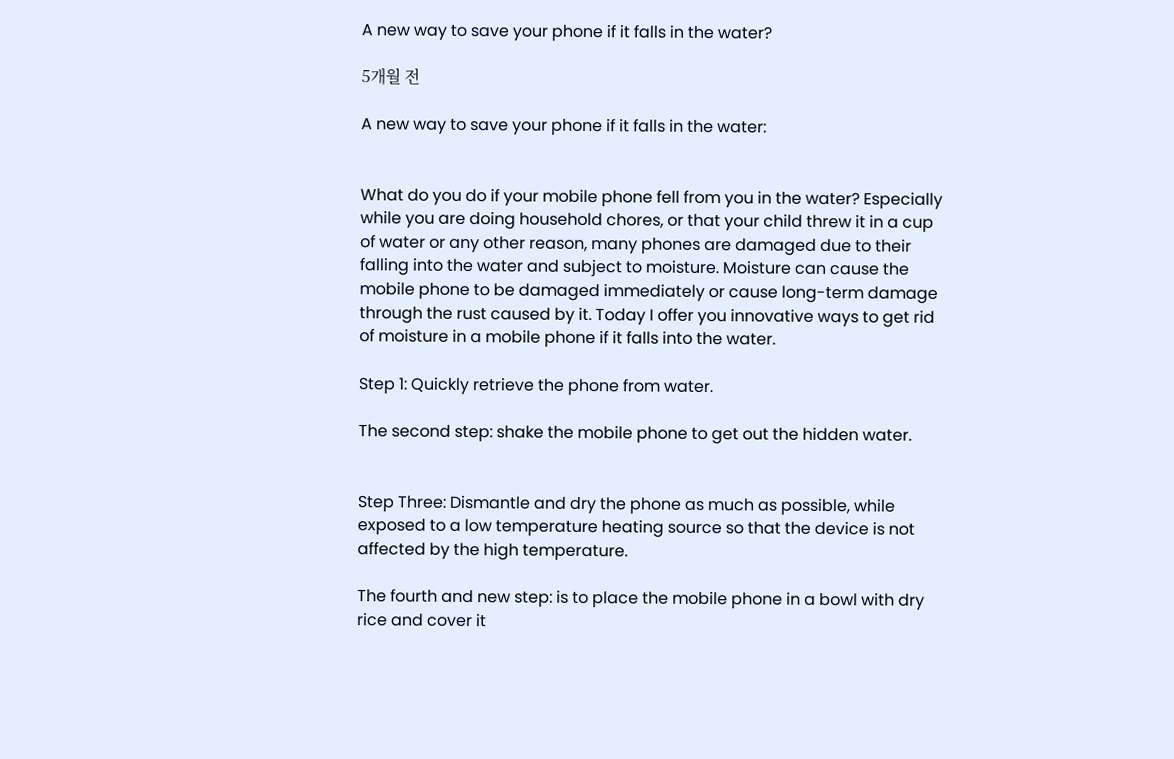A new way to save your phone if it falls in the water?

5개월 전

A new way to save your phone if it falls in the water:


What do you do if your mobile phone fell from you in the water? Especially while you are doing household chores, or that your child threw it in a cup of water or any other reason, many phones are damaged due to their falling into the water and subject to moisture. Moisture can cause the mobile phone to be damaged immediately or cause long-term damage through the rust caused by it. Today I offer you innovative ways to get rid of moisture in a mobile phone if it falls into the water.

Step 1: Quickly retrieve the phone from water.

The second step: shake the mobile phone to get out the hidden water.


Step Three: Dismantle and dry the phone as much as possible, while exposed to a low temperature heating source so that the device is not affected by the high temperature.

The fourth and new step: is to place the mobile phone in a bowl with dry rice and cover it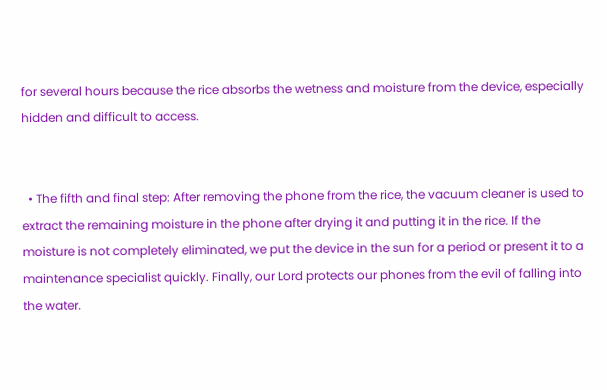for several hours because the rice absorbs the wetness and moisture from the device, especially hidden and difficult to access.


  • The fifth and final step: After removing the phone from the rice, the vacuum cleaner is used to extract the remaining moisture in the phone after drying it and putting it in the rice. If the moisture is not completely eliminated, we put the device in the sun for a period or present it to a maintenance specialist quickly. Finally, our Lord protects our phones from the evil of falling into the water.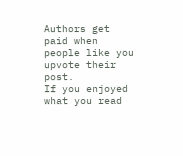Authors get paid when people like you upvote their post.
If you enjoyed what you read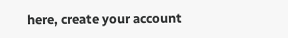here, create your account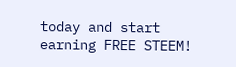today and start earning FREE STEEM!